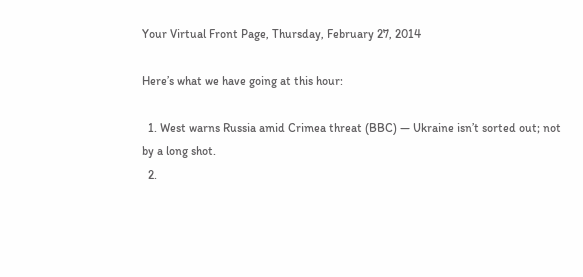Your Virtual Front Page, Thursday, February 27, 2014

Here’s what we have going at this hour:

  1. West warns Russia amid Crimea threat (BBC) — Ukraine isn’t sorted out; not by a long shot.
  2.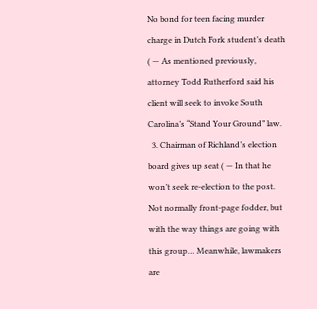No bond for teen facing murder charge in Dutch Fork student’s death ( — As mentioned previously, attorney Todd Rutherford said his client will seek to invoke South Carolina’s “Stand Your Ground” law.
  3. Chairman of Richland’s election board gives up seat ( — In that he won’t seek re-election to the post. Not normally front-page fodder, but with the way things are going with this group… Meanwhile, lawmakers are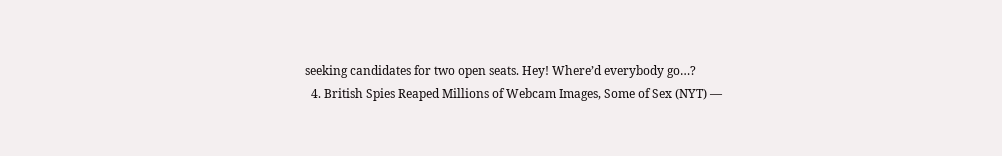seeking candidates for two open seats. Hey! Where’d everybody go…?
  4. British Spies Reaped Millions of Webcam Images, Some of Sex (NYT) —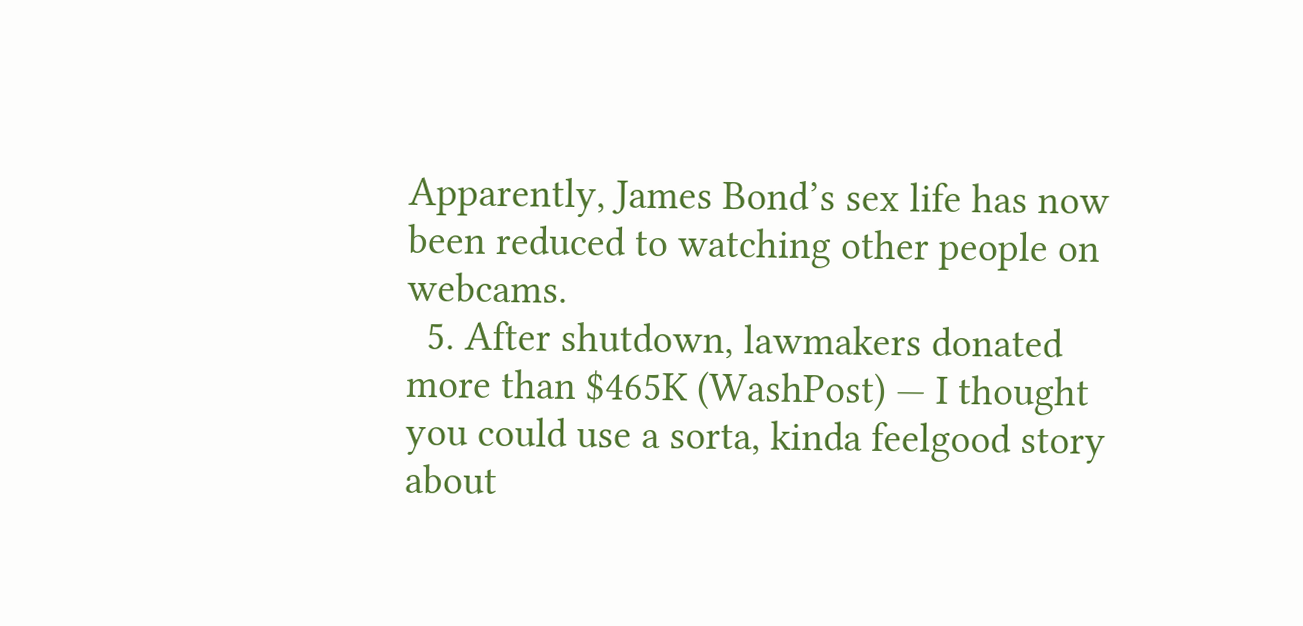Apparently, James Bond’s sex life has now been reduced to watching other people on webcams.
  5. After shutdown, lawmakers donated more than $465K (WashPost) — I thought you could use a sorta, kinda feelgood story about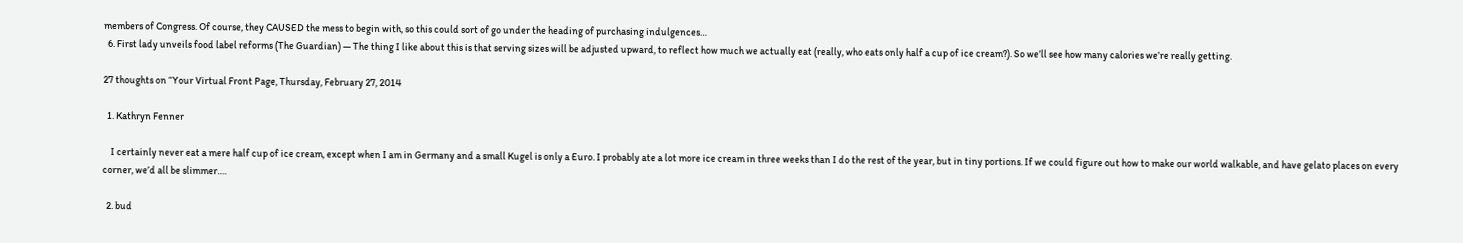members of Congress. Of course, they CAUSED the mess to begin with, so this could sort of go under the heading of purchasing indulgences…
  6. First lady unveils food label reforms (The Guardian) — The thing I like about this is that serving sizes will be adjusted upward, to reflect how much we actually eat (really, who eats only half a cup of ice cream?). So we’ll see how many calories we’re really getting.

27 thoughts on “Your Virtual Front Page, Thursday, February 27, 2014

  1. Kathryn Fenner

    I certainly never eat a mere half cup of ice cream, except when I am in Germany and a small Kugel is only a Euro. I probably ate a lot more ice cream in three weeks than I do the rest of the year, but in tiny portions. If we could figure out how to make our world walkable, and have gelato places on every corner, we’d all be slimmer….

  2. bud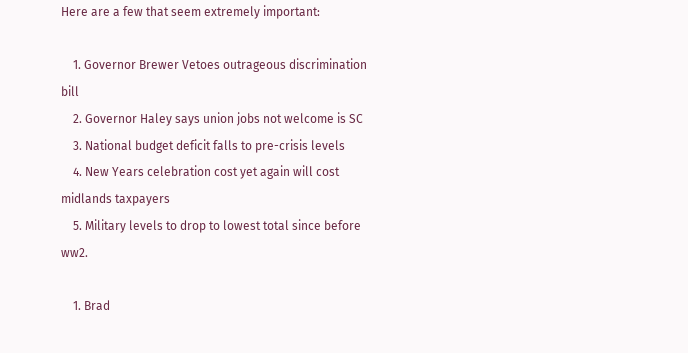Here are a few that seem extremely important:

    1. Governor Brewer Vetoes outrageous discrimination bill
    2. Governor Haley says union jobs not welcome is SC
    3. National budget deficit falls to pre-crisis levels
    4. New Years celebration cost yet again will cost midlands taxpayers
    5. Military levels to drop to lowest total since before ww2.

    1. Brad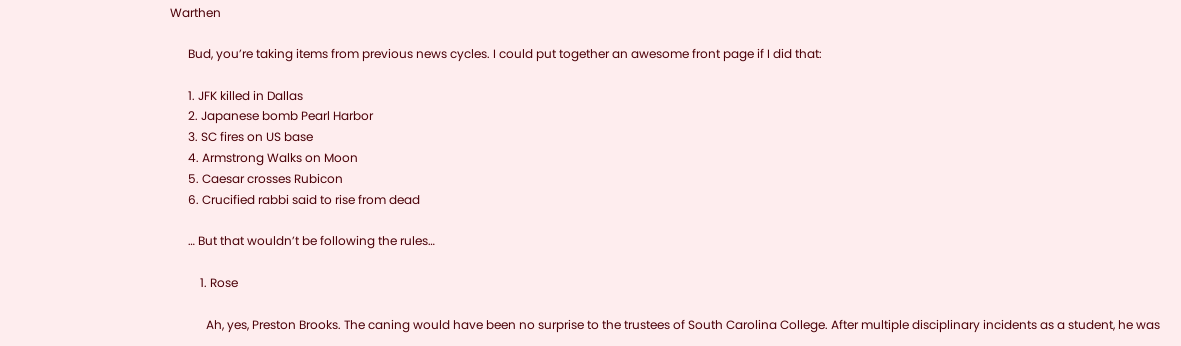Warthen

      Bud, you’re taking items from previous news cycles. I could put together an awesome front page if I did that:

      1. JFK killed in Dallas
      2. Japanese bomb Pearl Harbor
      3. SC fires on US base
      4. Armstrong Walks on Moon
      5. Caesar crosses Rubicon
      6. Crucified rabbi said to rise from dead

      … But that wouldn’t be following the rules…

          1. Rose

            Ah, yes, Preston Brooks. The caning would have been no surprise to the trustees of South Carolina College. After multiple disciplinary incidents as a student, he was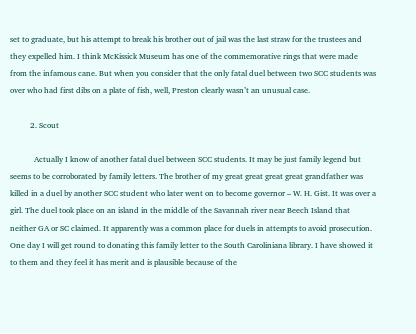set to graduate, but his attempt to break his brother out of jail was the last straw for the trustees and they expelled him. I think McKissick Museum has one of the commemorative rings that were made from the infamous cane. But when you consider that the only fatal duel between two SCC students was over who had first dibs on a plate of fish, well, Preston clearly wasn’t an unusual case.

          2. Scout

            Actually I know of another fatal duel between SCC students. It may be just family legend but seems to be corroborated by family letters. The brother of my great great great great grandfather was killed in a duel by another SCC student who later went on to become governor – W. H. Gist. It was over a girl. The duel took place on an island in the middle of the Savannah river near Beech Island that neither GA or SC claimed. It apparently was a common place for duels in attempts to avoid prosecution. One day I will get round to donating this family letter to the South Caroliniana library. I have showed it to them and they feel it has merit and is plausible because of the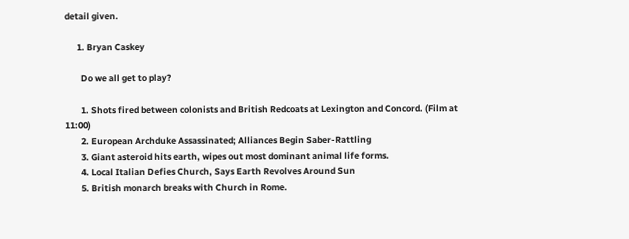detail given.

      1. Bryan Caskey

        Do we all get to play?

        1. Shots fired between colonists and British Redcoats at Lexington and Concord. (Film at 11:00)
        2. European Archduke Assassinated; Alliances Begin Saber-Rattling
        3. Giant asteroid hits earth, wipes out most dominant animal life forms.
        4. Local Italian Defies Church, Says Earth Revolves Around Sun
        5. British monarch breaks with Church in Rome.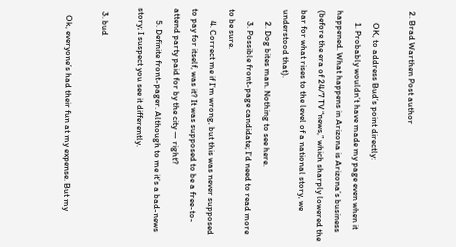2. Brad Warthen Post author

      OK, to address Bud’s point directly:
      1. Probably wouldn’t have made my page even when it happened. What happens in Arizona is Arizona’s business (before the era of 24/7 TV “news,” which sharply lowered the bar for what rises to the level of a national story, we understood that).
      2. Dog bites man. Nothing to see here.
      3. Possible front-page candidate; I’d need to read more to be sure.
      4. Correct me if I’m wrong, but this was never supposed to pay for itself, was it? It was supposed to be a free-to-attend party paid for by the city — right?
      5. Definite front-pager. Although to me it’s a bad-news story; I suspect you see it differently.

  3. bud

    Ok, everyone’s had their fun at my expense. But my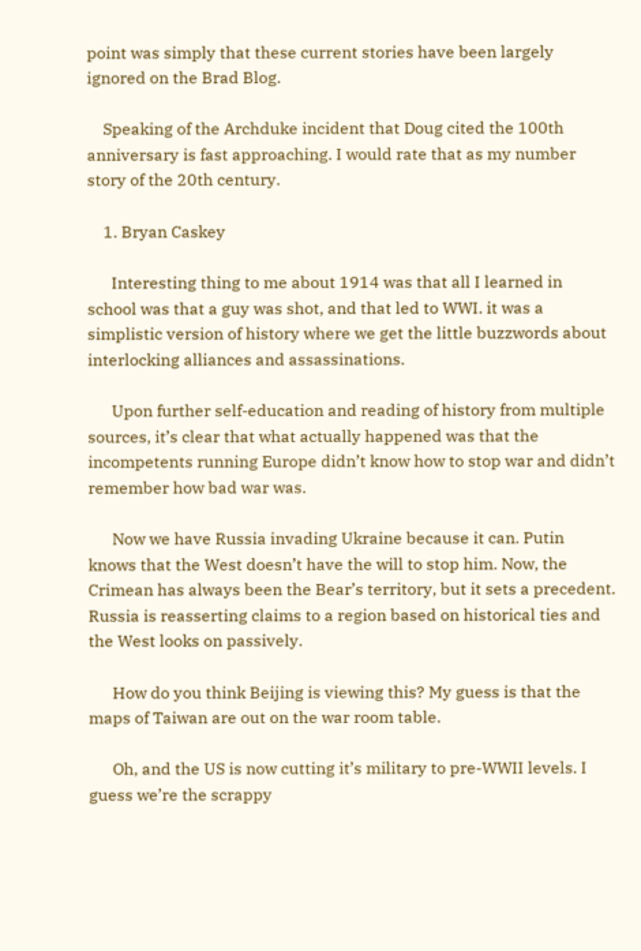point was simply that these current stories have been largely ignored on the Brad Blog.

    Speaking of the Archduke incident that Doug cited the 100th anniversary is fast approaching. I would rate that as my number story of the 20th century.

    1. Bryan Caskey

      Interesting thing to me about 1914 was that all I learned in school was that a guy was shot, and that led to WWI. it was a simplistic version of history where we get the little buzzwords about interlocking alliances and assassinations.

      Upon further self-education and reading of history from multiple sources, it’s clear that what actually happened was that the incompetents running Europe didn’t know how to stop war and didn’t remember how bad war was.

      Now we have Russia invading Ukraine because it can. Putin knows that the West doesn’t have the will to stop him. Now, the Crimean has always been the Bear’s territory, but it sets a precedent. Russia is reasserting claims to a region based on historical ties and the West looks on passively.

      How do you think Beijing is viewing this? My guess is that the maps of Taiwan are out on the war room table.

      Oh, and the US is now cutting it’s military to pre-WWII levels. I guess we’re the scrappy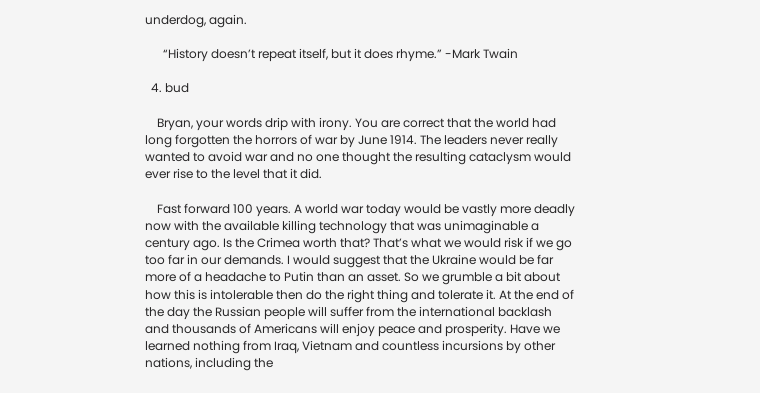underdog, again.

      “History doesn’t repeat itself, but it does rhyme.” -Mark Twain

  4. bud

    Bryan, your words drip with irony. You are correct that the world had long forgotten the horrors of war by June 1914. The leaders never really wanted to avoid war and no one thought the resulting cataclysm would ever rise to the level that it did.

    Fast forward 100 years. A world war today would be vastly more deadly now with the available killing technology that was unimaginable a century ago. Is the Crimea worth that? That’s what we would risk if we go too far in our demands. I would suggest that the Ukraine would be far more of a headache to Putin than an asset. So we grumble a bit about how this is intolerable then do the right thing and tolerate it. At the end of the day the Russian people will suffer from the international backlash and thousands of Americans will enjoy peace and prosperity. Have we learned nothing from Iraq, Vietnam and countless incursions by other nations, including the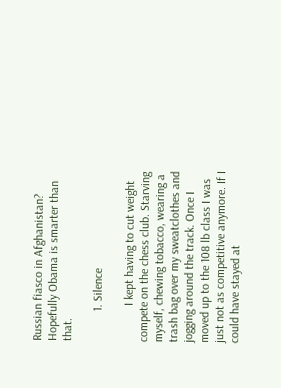Russian fiasco in Afghanistan? Hopefully Obama is smarter than that.

          1. Silence

            I kept having to cut weight compete on the chess club. Starving myself, chewing tobacco, wearing a trash bag over my sweatclothes and jogging around the track. Once I moved up to the 108 lb class I was just not as competitive anymore. If I could have stayed at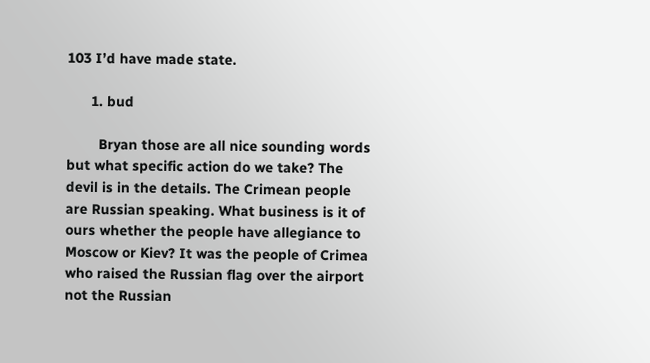103 I’d have made state.

      1. bud

        Bryan those are all nice sounding words but what specific action do we take? The devil is in the details. The Crimean people are Russian speaking. What business is it of ours whether the people have allegiance to Moscow or Kiev? It was the people of Crimea who raised the Russian flag over the airport not the Russian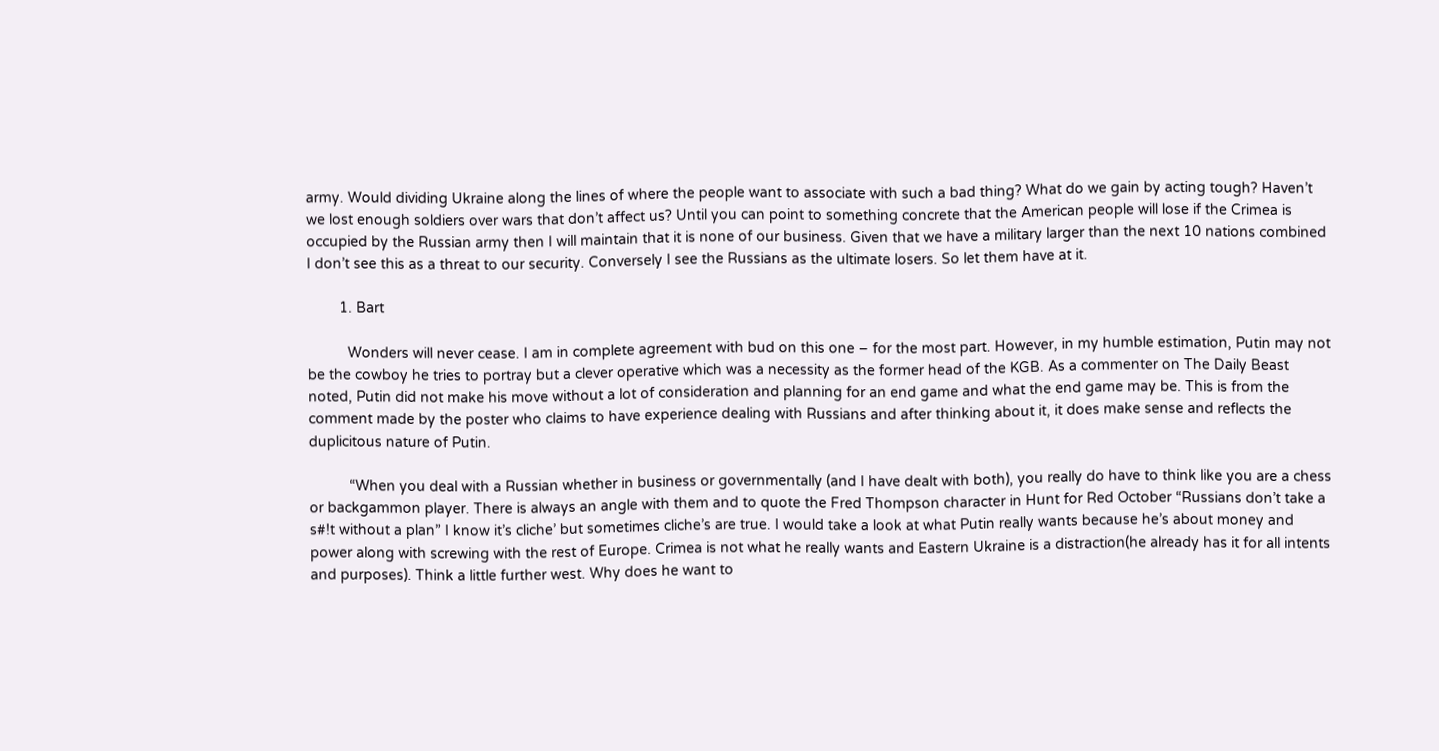army. Would dividing Ukraine along the lines of where the people want to associate with such a bad thing? What do we gain by acting tough? Haven’t we lost enough soldiers over wars that don’t affect us? Until you can point to something concrete that the American people will lose if the Crimea is occupied by the Russian army then I will maintain that it is none of our business. Given that we have a military larger than the next 10 nations combined I don’t see this as a threat to our security. Conversely I see the Russians as the ultimate losers. So let them have at it.

        1. Bart

          Wonders will never cease. I am in complete agreement with bud on this one – for the most part. However, in my humble estimation, Putin may not be the cowboy he tries to portray but a clever operative which was a necessity as the former head of the KGB. As a commenter on The Daily Beast noted, Putin did not make his move without a lot of consideration and planning for an end game and what the end game may be. This is from the comment made by the poster who claims to have experience dealing with Russians and after thinking about it, it does make sense and reflects the duplicitous nature of Putin.

          “When you deal with a Russian whether in business or governmentally (and I have dealt with both), you really do have to think like you are a chess or backgammon player. There is always an angle with them and to quote the Fred Thompson character in Hunt for Red October “Russians don’t take a s#!t without a plan” I know it’s cliche’ but sometimes cliche’s are true. I would take a look at what Putin really wants because he’s about money and power along with screwing with the rest of Europe. Crimea is not what he really wants and Eastern Ukraine is a distraction(he already has it for all intents and purposes). Think a little further west. Why does he want to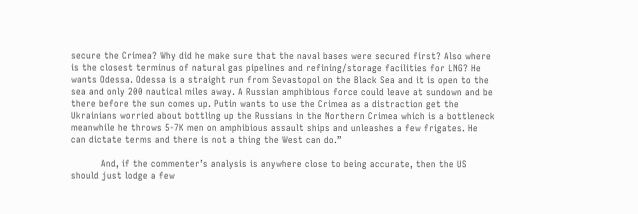secure the Crimea? Why did he make sure that the naval bases were secured first? Also where is the closest terminus of natural gas pipelines and refining/storage facilities for LNG? He wants Odessa. Odessa is a straight run from Sevastopol on the Black Sea and it is open to the sea and only 200 nautical miles away. A Russian amphibious force could leave at sundown and be there before the sun comes up. Putin wants to use the Crimea as a distraction get the Ukrainians worried about bottling up the Russians in the Northern Crimea which is a bottleneck meanwhile he throws 5-7K men on amphibious assault ships and unleashes a few frigates. He can dictate terms and there is not a thing the West can do.”

          And, if the commenter’s analysis is anywhere close to being accurate, then the US should just lodge a few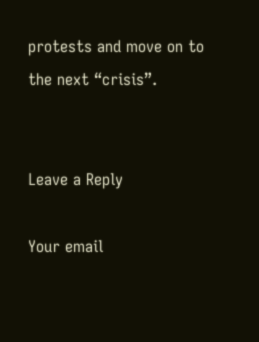protests and move on to the next “crisis”.


Leave a Reply

Your email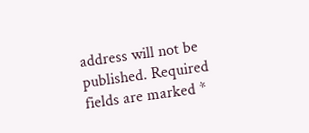address will not be published. Required fields are marked *